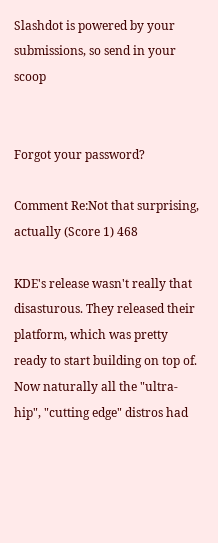Slashdot is powered by your submissions, so send in your scoop


Forgot your password?

Comment Re:Not that surprising, actually (Score 1) 468

KDE's release wasn't really that disasturous. They released their platform, which was pretty ready to start building on top of.
Now naturally all the "ultra-hip", "cutting edge" distros had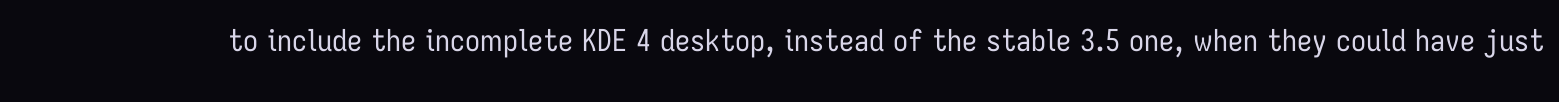to include the incomplete KDE 4 desktop, instead of the stable 3.5 one, when they could have just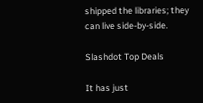shipped the libraries; they can live side-by-side.

Slashdot Top Deals

It has just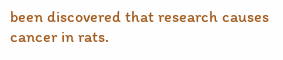been discovered that research causes cancer in rats.